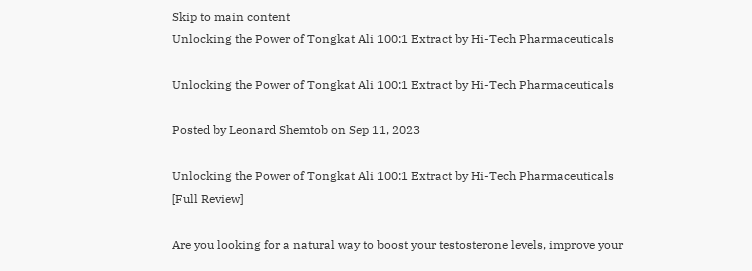Skip to main content
Unlocking the Power of Tongkat Ali 100:1 Extract by Hi-Tech Pharmaceuticals

Unlocking the Power of Tongkat Ali 100:1 Extract by Hi-Tech Pharmaceuticals

Posted by Leonard Shemtob on Sep 11, 2023

Unlocking the Power of Tongkat Ali 100:1 Extract by Hi-Tech Pharmaceuticals [Full Review]

Are you looking for a natural way to boost your testosterone levels, improve your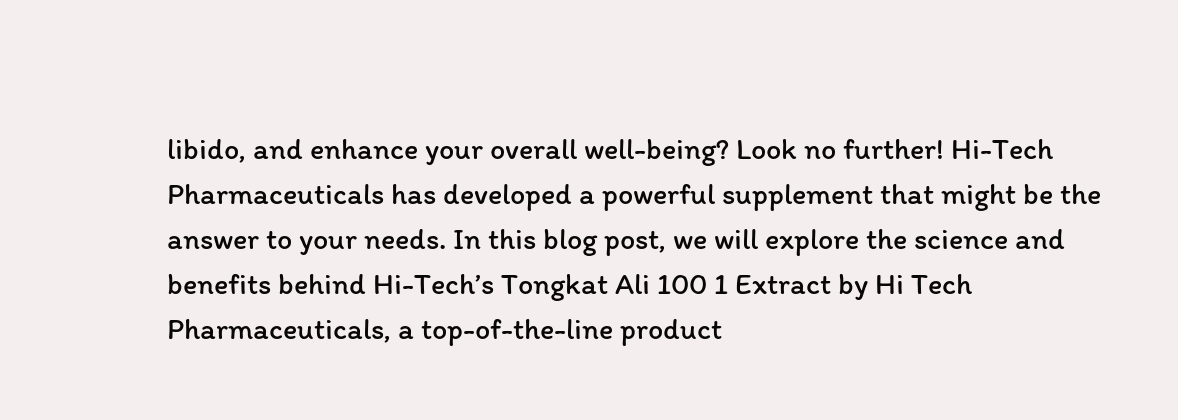libido, and enhance your overall well-being? Look no further! Hi-Tech Pharmaceuticals has developed a powerful supplement that might be the answer to your needs. In this blog post, we will explore the science and benefits behind Hi-Tech’s Tongkat Ali 100 1 Extract by Hi Tech Pharmaceuticals, a top-of-the-line product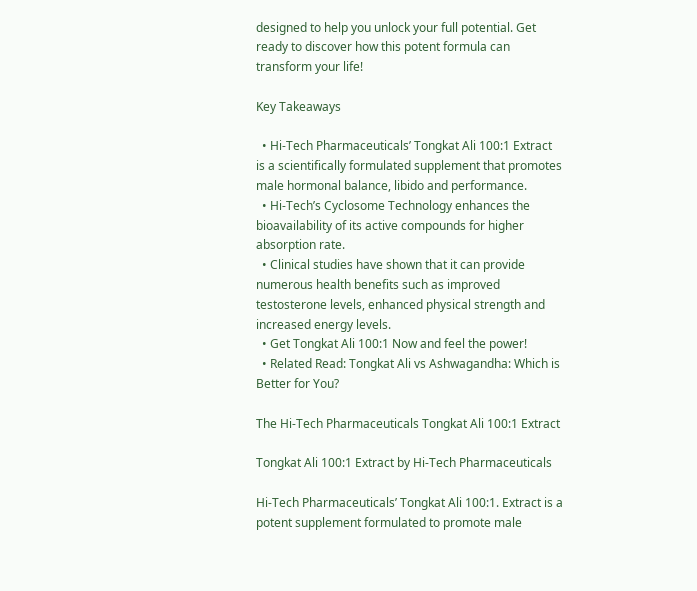designed to help you unlock your full potential. Get ready to discover how this potent formula can transform your life!

Key Takeaways

  • Hi-Tech Pharmaceuticals’ Tongkat Ali 100:1 Extract is a scientifically formulated supplement that promotes male hormonal balance, libido and performance.
  • Hi-Tech’s Cyclosome Technology enhances the bioavailability of its active compounds for higher absorption rate.
  • Clinical studies have shown that it can provide numerous health benefits such as improved testosterone levels, enhanced physical strength and increased energy levels.
  • Get Tongkat Ali 100:1 Now and feel the power!
  • Related Read: Tongkat Ali vs Ashwagandha: Which is Better for You?

The Hi-Tech Pharmaceuticals Tongkat Ali 100:1 Extract

Tongkat Ali 100:1 Extract by Hi-Tech Pharmaceuticals

Hi-Tech Pharmaceuticals’ Tongkat Ali 100:1. Extract is a potent supplement formulated to promote male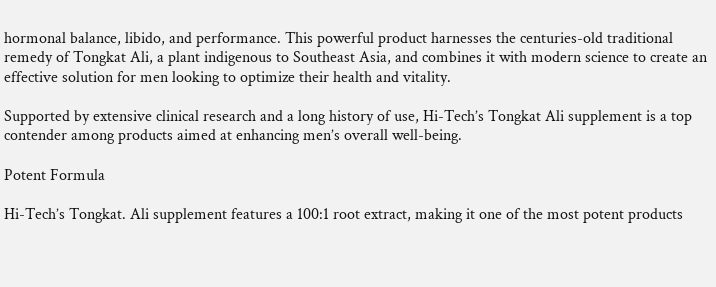hormonal balance, libido, and performance. This powerful product harnesses the centuries-old traditional remedy of Tongkat Ali, a plant indigenous to Southeast Asia, and combines it with modern science to create an effective solution for men looking to optimize their health and vitality.

Supported by extensive clinical research and a long history of use, Hi-Tech’s Tongkat Ali supplement is a top contender among products aimed at enhancing men’s overall well-being.

Potent Formula

Hi-Tech’s Tongkat. Ali supplement features a 100:1 root extract, making it one of the most potent products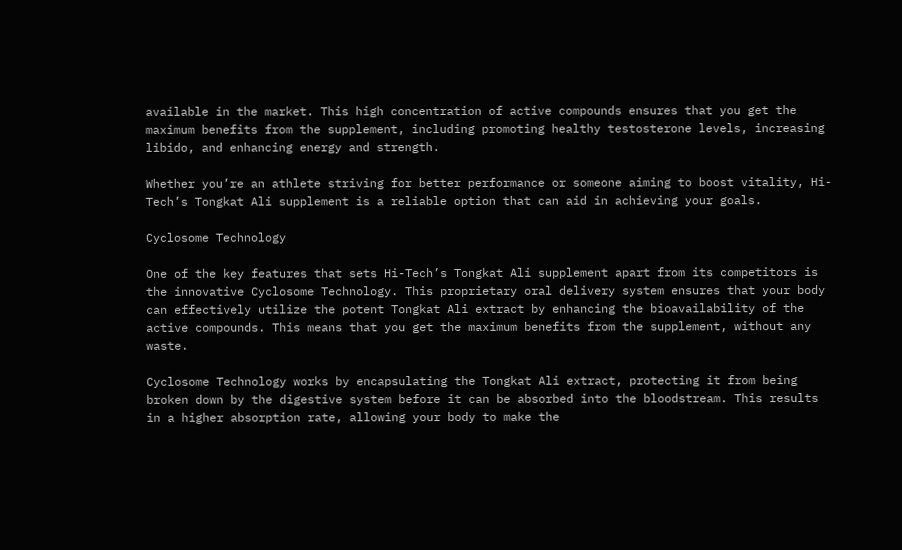available in the market. This high concentration of active compounds ensures that you get the maximum benefits from the supplement, including promoting healthy testosterone levels, increasing libido, and enhancing energy and strength.

Whether you’re an athlete striving for better performance or someone aiming to boost vitality, Hi-Tech’s Tongkat Ali supplement is a reliable option that can aid in achieving your goals.

Cyclosome Technology

One of the key features that sets Hi-Tech’s Tongkat Ali supplement apart from its competitors is the innovative Cyclosome Technology. This proprietary oral delivery system ensures that your body can effectively utilize the potent Tongkat Ali extract by enhancing the bioavailability of the active compounds. This means that you get the maximum benefits from the supplement, without any waste.

Cyclosome Technology works by encapsulating the Tongkat Ali extract, protecting it from being broken down by the digestive system before it can be absorbed into the bloodstream. This results in a higher absorption rate, allowing your body to make the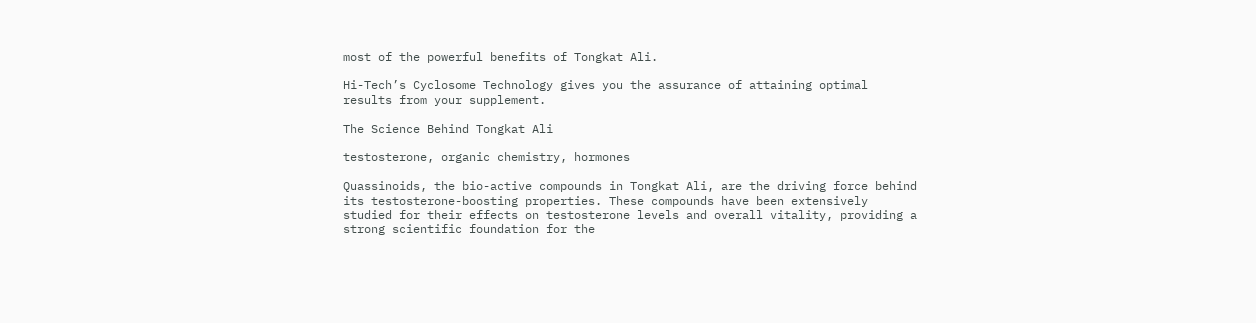most of the powerful benefits of Tongkat Ali.

Hi-Tech’s Cyclosome Technology gives you the assurance of attaining optimal results from your supplement.

The Science Behind Tongkat Ali

testosterone, organic chemistry, hormones

Quassinoids, the bio-active compounds in Tongkat Ali, are the driving force behind its testosterone-boosting properties. These compounds have been extensively studied for their effects on testosterone levels and overall vitality, providing a strong scientific foundation for the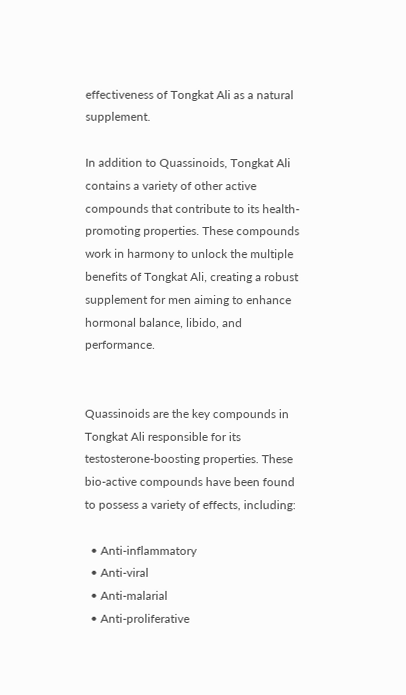effectiveness of Tongkat Ali as a natural supplement.

In addition to Quassinoids, Tongkat Ali contains a variety of other active compounds that contribute to its health-promoting properties. These compounds work in harmony to unlock the multiple benefits of Tongkat Ali, creating a robust supplement for men aiming to enhance hormonal balance, libido, and performance.


Quassinoids are the key compounds in Tongkat Ali responsible for its testosterone-boosting properties. These bio-active compounds have been found to possess a variety of effects, including:

  • Anti-inflammatory
  • Anti-viral
  • Anti-malarial
  • Anti-proliferative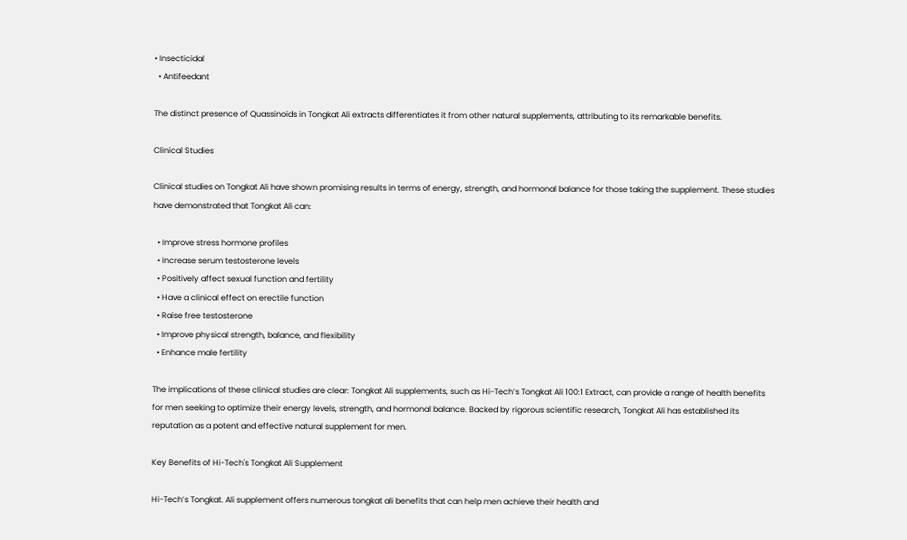• Insecticidal
  • Antifeedant

The distinct presence of Quassinoids in Tongkat Ali extracts differentiates it from other natural supplements, attributing to its remarkable benefits.

Clinical Studies

Clinical studies on Tongkat Ali have shown promising results in terms of energy, strength, and hormonal balance for those taking the supplement. These studies have demonstrated that Tongkat Ali can:

  • Improve stress hormone profiles
  • Increase serum testosterone levels
  • Positively affect sexual function and fertility
  • Have a clinical effect on erectile function
  • Raise free testosterone
  • Improve physical strength, balance, and flexibility
  • Enhance male fertility

The implications of these clinical studies are clear: Tongkat Ali supplements, such as Hi-Tech’s Tongkat Ali 100:1 Extract, can provide a range of health benefits for men seeking to optimize their energy levels, strength, and hormonal balance. Backed by rigorous scientific research, Tongkat Ali has established its reputation as a potent and effective natural supplement for men.

Key Benefits of Hi-Tech's Tongkat Ali Supplement

Hi-Tech’s Tongkat. Ali supplement offers numerous tongkat ali benefits that can help men achieve their health and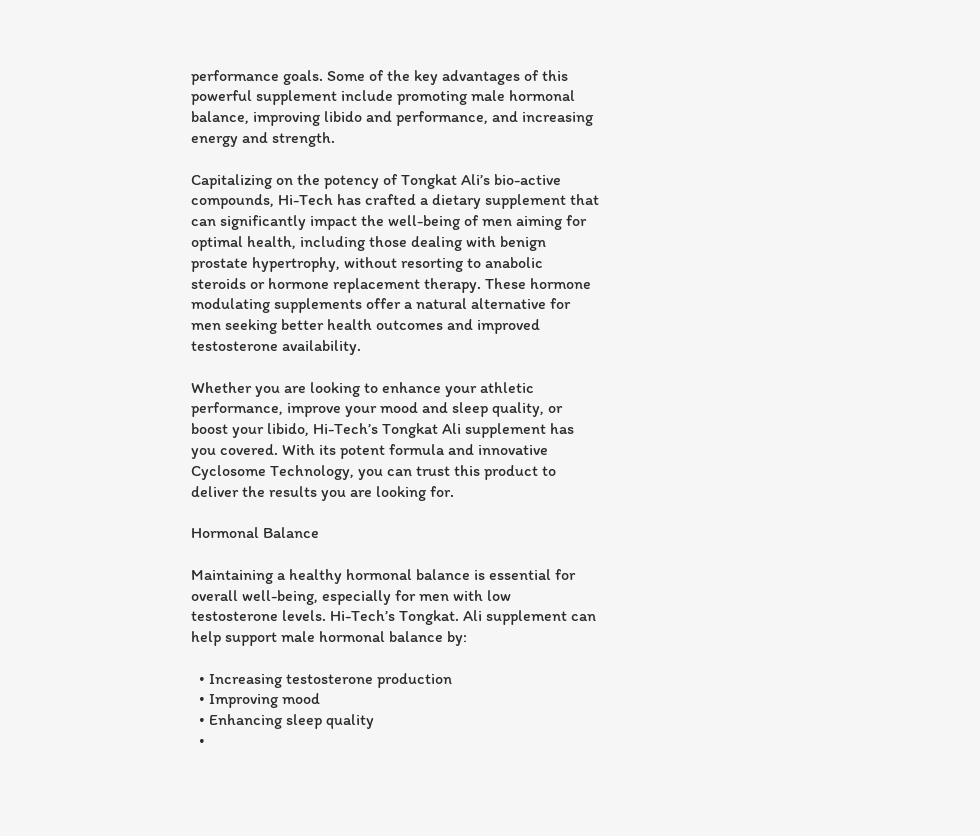performance goals. Some of the key advantages of this powerful supplement include promoting male hormonal balance, improving libido and performance, and increasing energy and strength.

Capitalizing on the potency of Tongkat Ali’s bio-active compounds, Hi-Tech has crafted a dietary supplement that can significantly impact the well-being of men aiming for optimal health, including those dealing with benign prostate hypertrophy, without resorting to anabolic steroids or hormone replacement therapy. These hormone modulating supplements offer a natural alternative for men seeking better health outcomes and improved testosterone availability.

Whether you are looking to enhance your athletic performance, improve your mood and sleep quality, or boost your libido, Hi-Tech’s Tongkat Ali supplement has you covered. With its potent formula and innovative Cyclosome Technology, you can trust this product to deliver the results you are looking for.

Hormonal Balance

Maintaining a healthy hormonal balance is essential for overall well-being, especially for men with low testosterone levels. Hi-Tech’s Tongkat. Ali supplement can help support male hormonal balance by:

  • Increasing testosterone production
  • Improving mood
  • Enhancing sleep quality
  •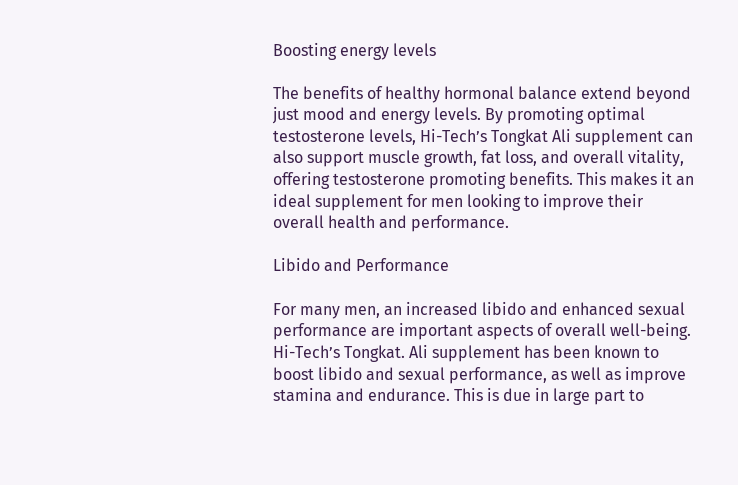Boosting energy levels

The benefits of healthy hormonal balance extend beyond just mood and energy levels. By promoting optimal testosterone levels, Hi-Tech’s Tongkat Ali supplement can also support muscle growth, fat loss, and overall vitality, offering testosterone promoting benefits. This makes it an ideal supplement for men looking to improve their overall health and performance.

Libido and Performance

For many men, an increased libido and enhanced sexual performance are important aspects of overall well-being. Hi-Tech’s Tongkat. Ali supplement has been known to boost libido and sexual performance, as well as improve stamina and endurance. This is due in large part to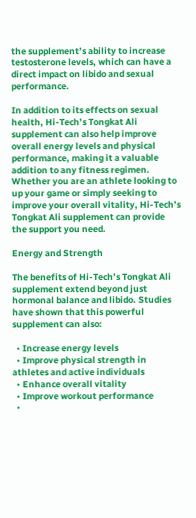the supplement’s ability to increase testosterone levels, which can have a direct impact on libido and sexual performance.

In addition to its effects on sexual health, Hi-Tech’s Tongkat Ali supplement can also help improve overall energy levels and physical performance, making it a valuable addition to any fitness regimen. Whether you are an athlete looking to up your game or simply seeking to improve your overall vitality, Hi-Tech’s Tongkat Ali supplement can provide the support you need.

Energy and Strength

The benefits of Hi-Tech’s Tongkat Ali supplement extend beyond just hormonal balance and libido. Studies have shown that this powerful supplement can also:

  • Increase energy levels
  • Improve physical strength in athletes and active individuals
  • Enhance overall vitality
  • Improve workout performance
  •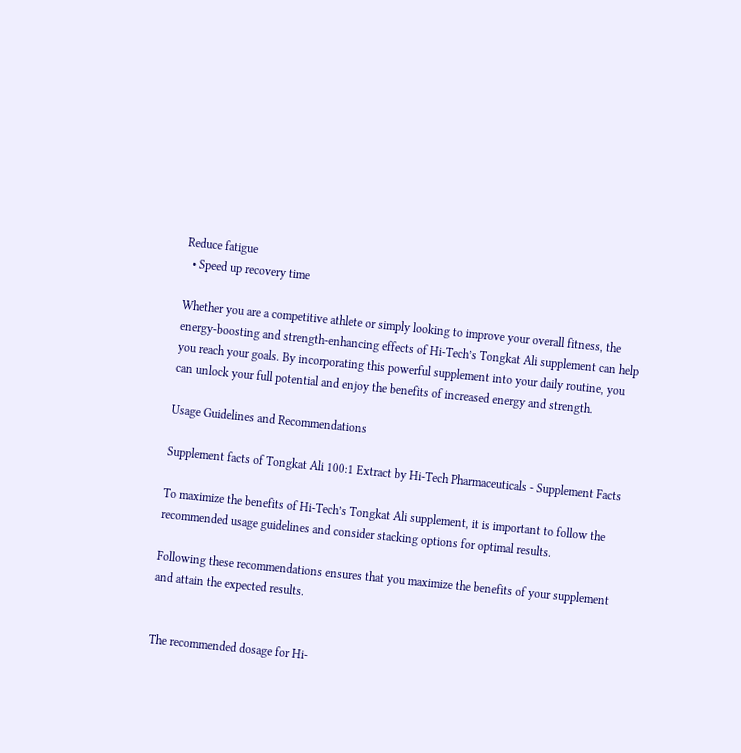Reduce fatigue
  • Speed up recovery time

Whether you are a competitive athlete or simply looking to improve your overall fitness, the energy-boosting and strength-enhancing effects of Hi-Tech’s Tongkat Ali supplement can help you reach your goals. By incorporating this powerful supplement into your daily routine, you can unlock your full potential and enjoy the benefits of increased energy and strength.

Usage Guidelines and Recommendations

Supplement facts of Tongkat Ali 100:1 Extract by Hi-Tech Pharmaceuticals - Supplement Facts

To maximize the benefits of Hi-Tech’s Tongkat Ali supplement, it is important to follow the recommended usage guidelines and consider stacking options for optimal results.

Following these recommendations ensures that you maximize the benefits of your supplement and attain the expected results.


The recommended dosage for Hi-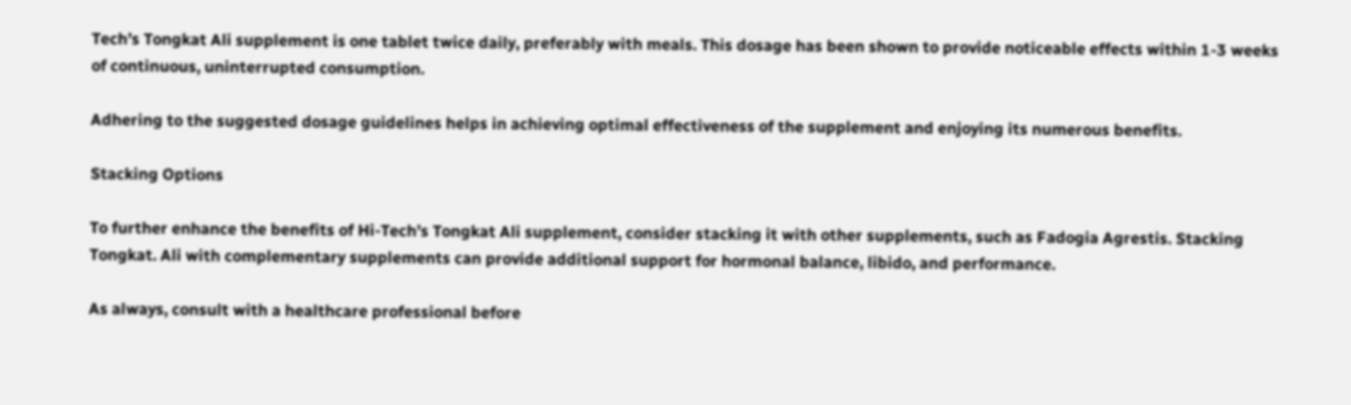Tech’s Tongkat Ali supplement is one tablet twice daily, preferably with meals. This dosage has been shown to provide noticeable effects within 1-3 weeks of continuous, uninterrupted consumption.

Adhering to the suggested dosage guidelines helps in achieving optimal effectiveness of the supplement and enjoying its numerous benefits.

Stacking Options

To further enhance the benefits of Hi-Tech’s Tongkat Ali supplement, consider stacking it with other supplements, such as Fadogia Agrestis. Stacking Tongkat. Ali with complementary supplements can provide additional support for hormonal balance, libido, and performance.

As always, consult with a healthcare professional before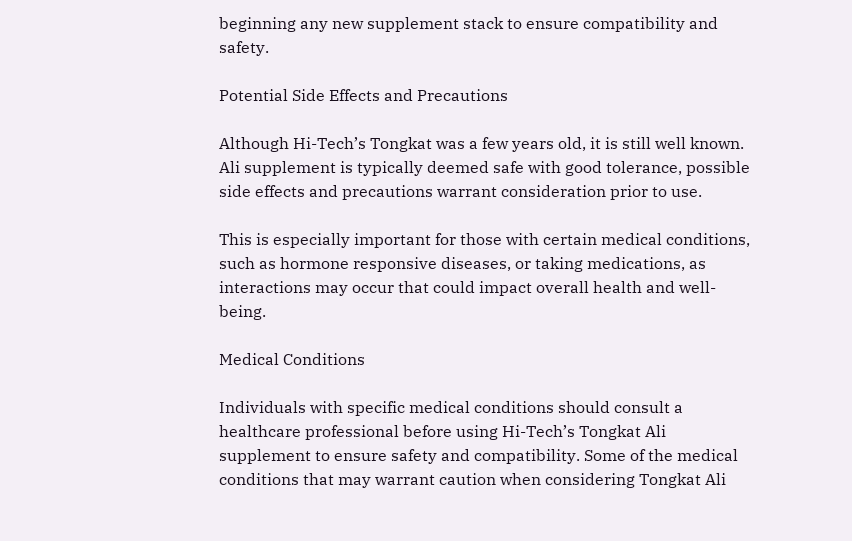beginning any new supplement stack to ensure compatibility and safety.

Potential Side Effects and Precautions

Although Hi-Tech’s Tongkat was a few years old, it is still well known. Ali supplement is typically deemed safe with good tolerance, possible side effects and precautions warrant consideration prior to use.

This is especially important for those with certain medical conditions, such as hormone responsive diseases, or taking medications, as interactions may occur that could impact overall health and well-being.

Medical Conditions

Individuals with specific medical conditions should consult a healthcare professional before using Hi-Tech’s Tongkat Ali supplement to ensure safety and compatibility. Some of the medical conditions that may warrant caution when considering Tongkat Ali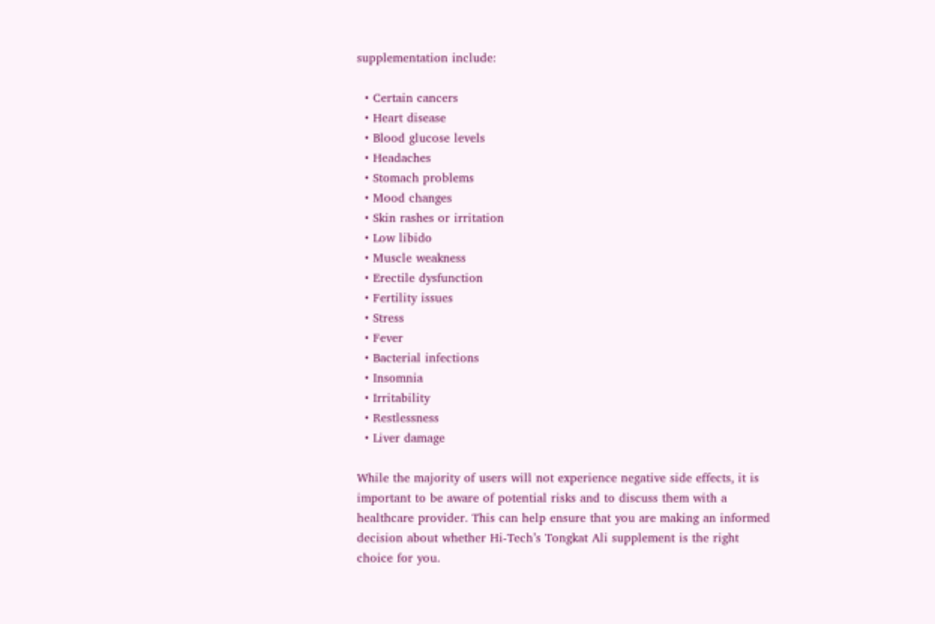supplementation include:

  • Certain cancers
  • Heart disease
  • Blood glucose levels
  • Headaches
  • Stomach problems
  • Mood changes
  • Skin rashes or irritation
  • Low libido
  • Muscle weakness
  • Erectile dysfunction
  • Fertility issues
  • Stress
  • Fever
  • Bacterial infections
  • Insomnia
  • Irritability
  • Restlessness
  • Liver damage

While the majority of users will not experience negative side effects, it is important to be aware of potential risks and to discuss them with a healthcare provider. This can help ensure that you are making an informed decision about whether Hi-Tech’s Tongkat Ali supplement is the right choice for you.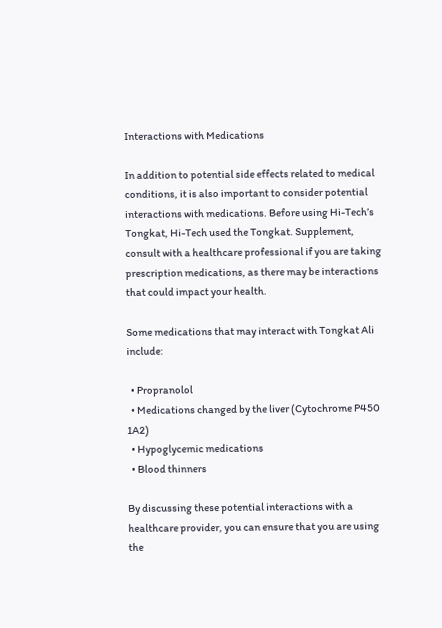Interactions with Medications

In addition to potential side effects related to medical conditions, it is also important to consider potential interactions with medications. Before using Hi-Tech’s Tongkat, Hi-Tech used the Tongkat. Supplement, consult with a healthcare professional if you are taking prescription medications, as there may be interactions that could impact your health.

Some medications that may interact with Tongkat Ali include:

  • Propranolol
  • Medications changed by the liver (Cytochrome P450 1A2)
  • Hypoglycemic medications
  • Blood thinners

By discussing these potential interactions with a healthcare provider, you can ensure that you are using the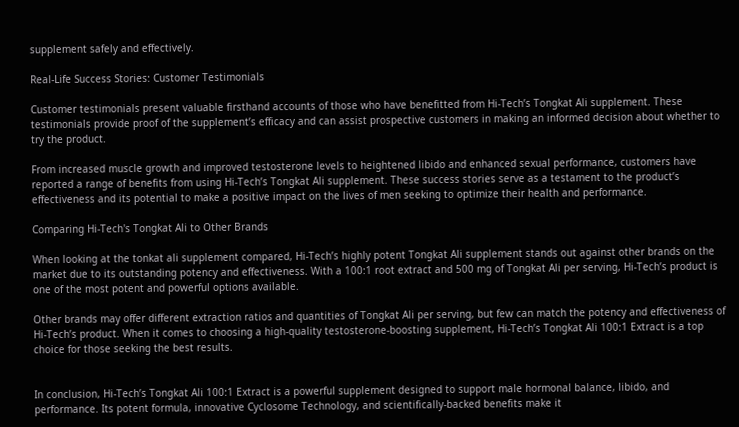supplement safely and effectively.

Real-Life Success Stories: Customer Testimonials

Customer testimonials present valuable firsthand accounts of those who have benefitted from Hi-Tech’s Tongkat Ali supplement. These testimonials provide proof of the supplement’s efficacy and can assist prospective customers in making an informed decision about whether to try the product.

From increased muscle growth and improved testosterone levels to heightened libido and enhanced sexual performance, customers have reported a range of benefits from using Hi-Tech’s Tongkat Ali supplement. These success stories serve as a testament to the product’s effectiveness and its potential to make a positive impact on the lives of men seeking to optimize their health and performance.

Comparing Hi-Tech's Tongkat Ali to Other Brands

When looking at the tonkat ali supplement compared, Hi-Tech’s highly potent Tongkat Ali supplement stands out against other brands on the market due to its outstanding potency and effectiveness. With a 100:1 root extract and 500 mg of Tongkat Ali per serving, Hi-Tech’s product is one of the most potent and powerful options available.

Other brands may offer different extraction ratios and quantities of Tongkat Ali per serving, but few can match the potency and effectiveness of Hi-Tech’s product. When it comes to choosing a high-quality testosterone-boosting supplement, Hi-Tech’s Tongkat Ali 100:1 Extract is a top choice for those seeking the best results.


In conclusion, Hi-Tech’s Tongkat Ali 100:1 Extract is a powerful supplement designed to support male hormonal balance, libido, and performance. Its potent formula, innovative Cyclosome Technology, and scientifically-backed benefits make it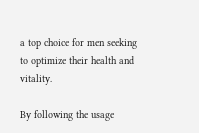a top choice for men seeking to optimize their health and vitality.

By following the usage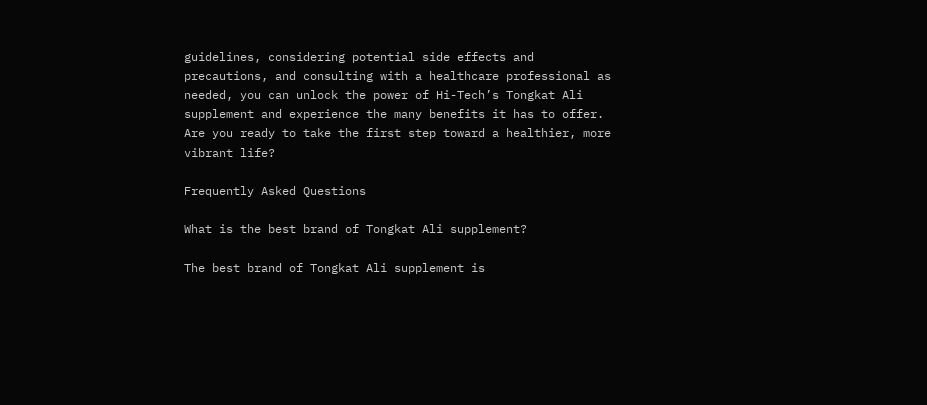guidelines, considering potential side effects and precautions, and consulting with a healthcare professional as needed, you can unlock the power of Hi-Tech’s Tongkat Ali supplement and experience the many benefits it has to offer. Are you ready to take the first step toward a healthier, more vibrant life?

Frequently Asked Questions

What is the best brand of Tongkat Ali supplement?

The best brand of Tongkat Ali supplement is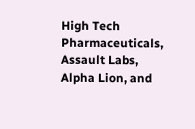High Tech Pharmaceuticals, Assault Labs, Alpha Lion, and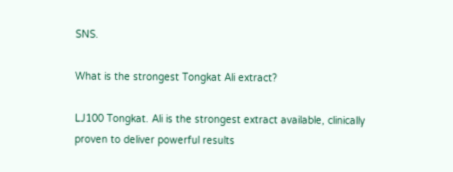SNS.

What is the strongest Tongkat Ali extract?

LJ100 Tongkat. Ali is the strongest extract available, clinically proven to deliver powerful results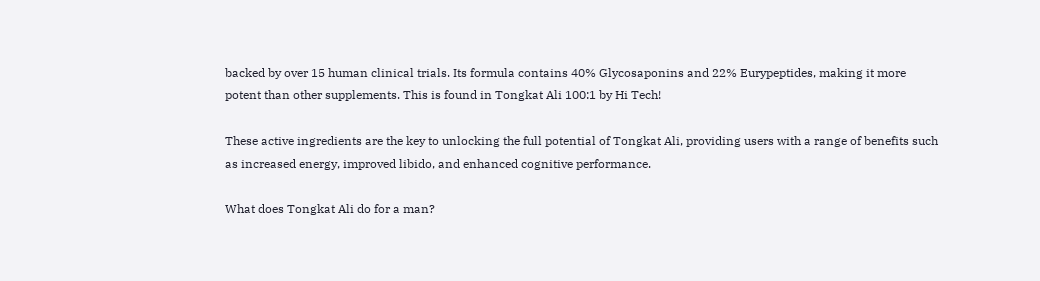backed by over 15 human clinical trials. Its formula contains 40% Glycosaponins and 22% Eurypeptides, making it more potent than other supplements. This is found in Tongkat Ali 100:1 by Hi Tech!

These active ingredients are the key to unlocking the full potential of Tongkat Ali, providing users with a range of benefits such as increased energy, improved libido, and enhanced cognitive performance.

What does Tongkat Ali do for a man?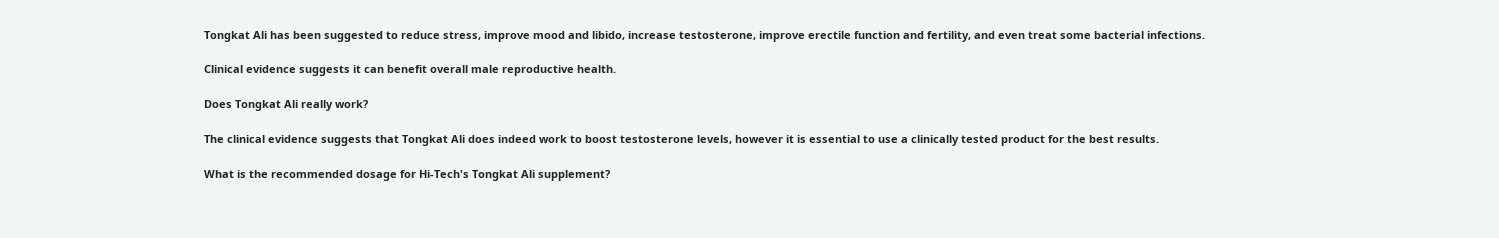Tongkat Ali has been suggested to reduce stress, improve mood and libido, increase testosterone, improve erectile function and fertility, and even treat some bacterial infections.

Clinical evidence suggests it can benefit overall male reproductive health.

Does Tongkat Ali really work?

The clinical evidence suggests that Tongkat Ali does indeed work to boost testosterone levels, however it is essential to use a clinically tested product for the best results.

What is the recommended dosage for Hi-Tech's Tongkat Ali supplement?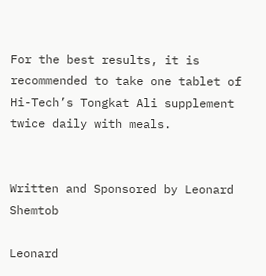For the best results, it is recommended to take one tablet of Hi-Tech’s Tongkat Ali supplement twice daily with meals.


Written and Sponsored by Leonard Shemtob

Leonard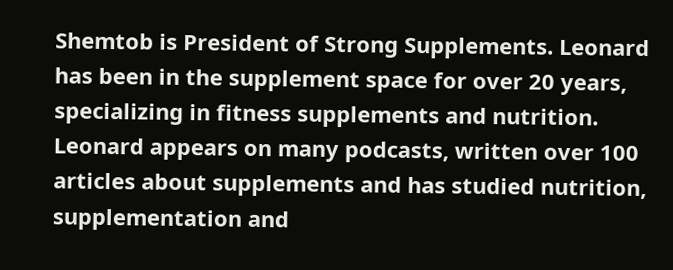Shemtob is President of Strong Supplements. Leonard has been in the supplement space for over 20 years, specializing in fitness supplements and nutrition. Leonard appears on many podcasts, written over 100 articles about supplements and has studied nutrition, supplementation and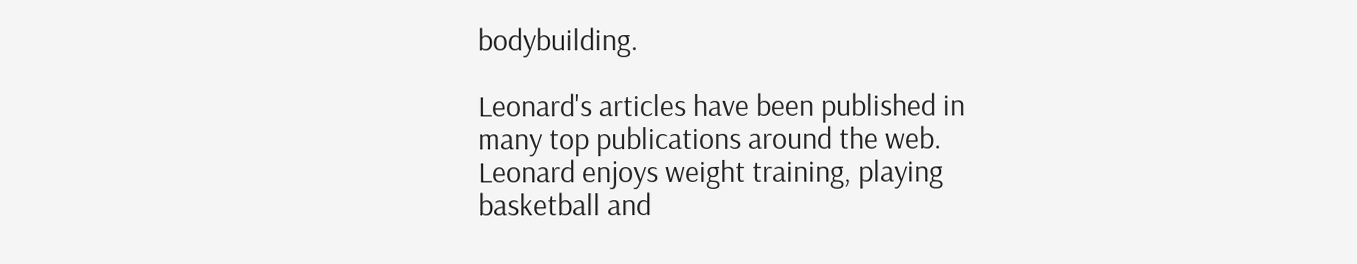bodybuilding.

Leonard's articles have been published in many top publications around the web. Leonard enjoys weight training, playing basketball and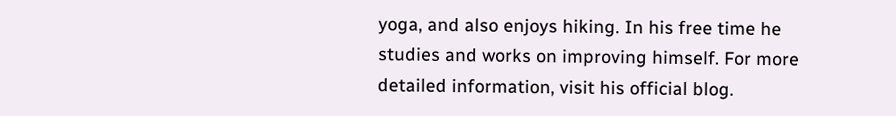yoga, and also enjoys hiking. In his free time he studies and works on improving himself. For more detailed information, visit his official blog.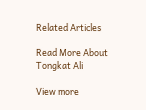Related Articles

Read More About Tongkat Ali

View more